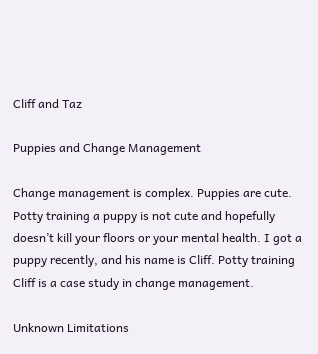Cliff and Taz

Puppies and Change Management

Change management is complex. Puppies are cute. Potty training a puppy is not cute and hopefully doesn’t kill your floors or your mental health. I got a puppy recently, and his name is Cliff. Potty training Cliff is a case study in change management.

Unknown Limitations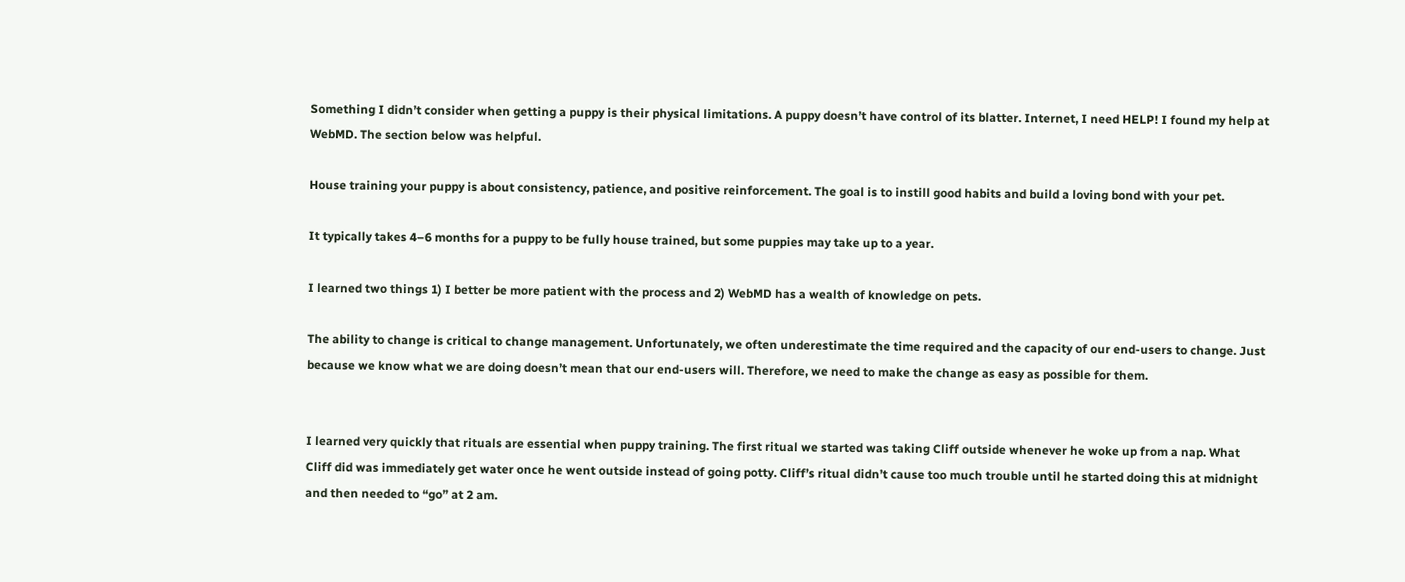Something I didn’t consider when getting a puppy is their physical limitations. A puppy doesn’t have control of its blatter. Internet, I need HELP! I found my help at WebMD. The section below was helpful.

House training your puppy is about consistency, patience, and positive reinforcement. The goal is to instill good habits and build a loving bond with your pet.

It typically takes 4–6 months for a puppy to be fully house trained, but some puppies may take up to a year.

I learned two things 1) I better be more patient with the process and 2) WebMD has a wealth of knowledge on pets.

The ability to change is critical to change management. Unfortunately, we often underestimate the time required and the capacity of our end-users to change. Just because we know what we are doing doesn’t mean that our end-users will. Therefore, we need to make the change as easy as possible for them.


I learned very quickly that rituals are essential when puppy training. The first ritual we started was taking Cliff outside whenever he woke up from a nap. What Cliff did was immediately get water once he went outside instead of going potty. Cliff’s ritual didn’t cause too much trouble until he started doing this at midnight and then needed to “go” at 2 am.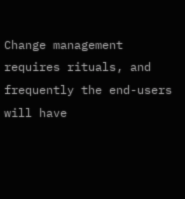Change management requires rituals, and frequently the end-users will have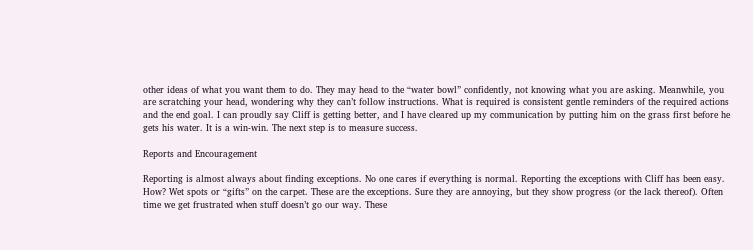other ideas of what you want them to do. They may head to the “water bowl” confidently, not knowing what you are asking. Meanwhile, you are scratching your head, wondering why they can’t follow instructions. What is required is consistent gentle reminders of the required actions and the end goal. I can proudly say Cliff is getting better, and I have cleared up my communication by putting him on the grass first before he gets his water. It is a win-win. The next step is to measure success.

Reports and Encouragement

Reporting is almost always about finding exceptions. No one cares if everything is normal. Reporting the exceptions with Cliff has been easy. How? Wet spots or “gifts” on the carpet. These are the exceptions. Sure they are annoying, but they show progress (or the lack thereof). Often time we get frustrated when stuff doesn’t go our way. These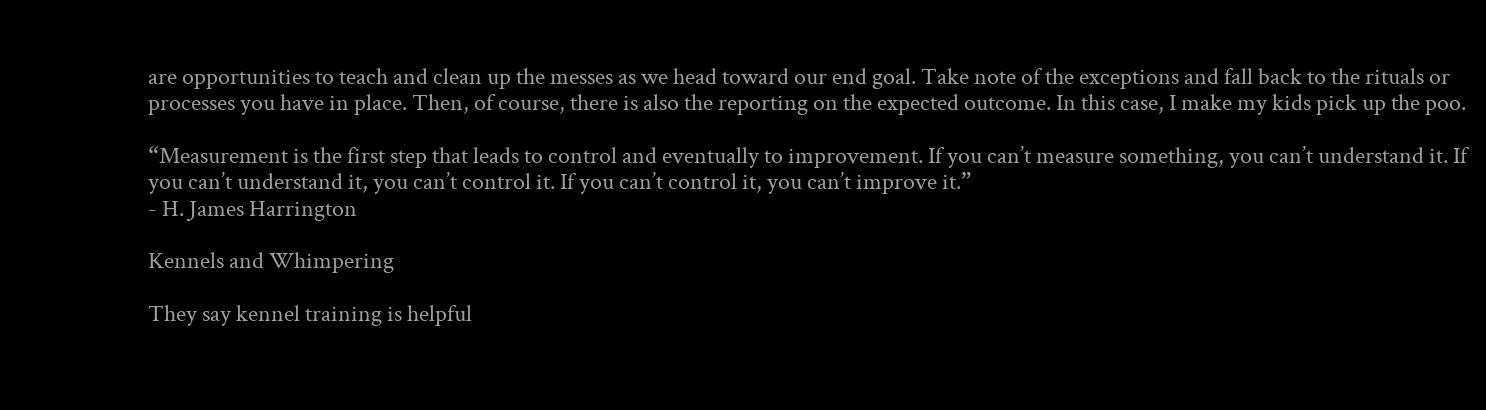are opportunities to teach and clean up the messes as we head toward our end goal. Take note of the exceptions and fall back to the rituals or processes you have in place. Then, of course, there is also the reporting on the expected outcome. In this case, I make my kids pick up the poo.

“Measurement is the first step that leads to control and eventually to improvement. If you can’t measure something, you can’t understand it. If you can’t understand it, you can’t control it. If you can’t control it, you can’t improve it.”
- H. James Harrington

Kennels and Whimpering

They say kennel training is helpful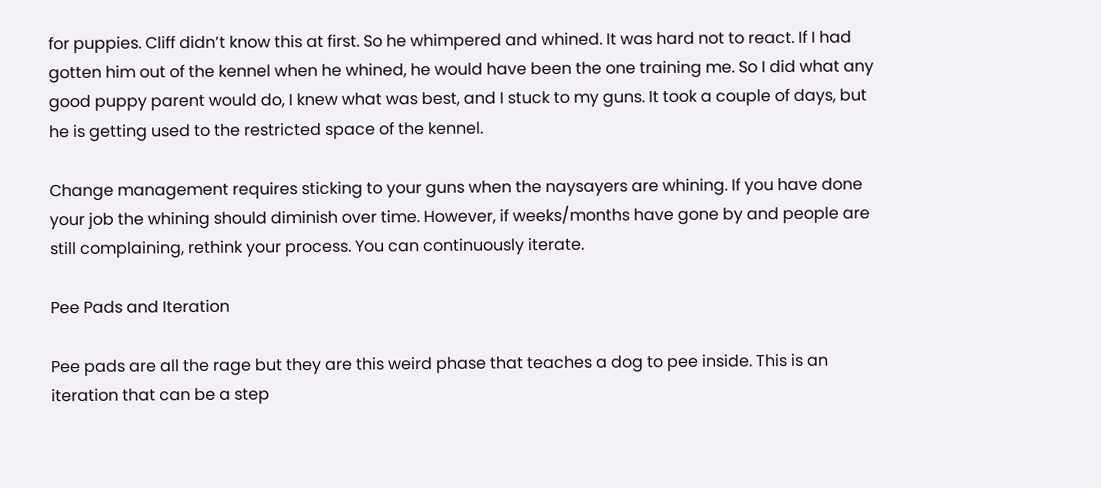for puppies. Cliff didn’t know this at first. So he whimpered and whined. It was hard not to react. If I had gotten him out of the kennel when he whined, he would have been the one training me. So I did what any good puppy parent would do, I knew what was best, and I stuck to my guns. It took a couple of days, but he is getting used to the restricted space of the kennel.

Change management requires sticking to your guns when the naysayers are whining. If you have done your job the whining should diminish over time. However, if weeks/months have gone by and people are still complaining, rethink your process. You can continuously iterate.

Pee Pads and Iteration

Pee pads are all the rage but they are this weird phase that teaches a dog to pee inside. This is an iteration that can be a step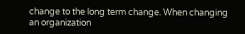change to the long term change. When changing an organization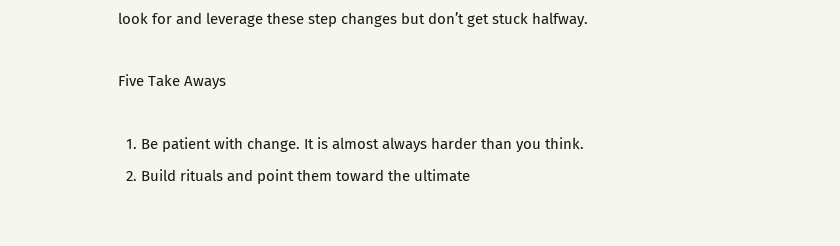look for and leverage these step changes but don’t get stuck halfway.

Five Take Aways

  1. Be patient with change. It is almost always harder than you think.
  2. Build rituals and point them toward the ultimate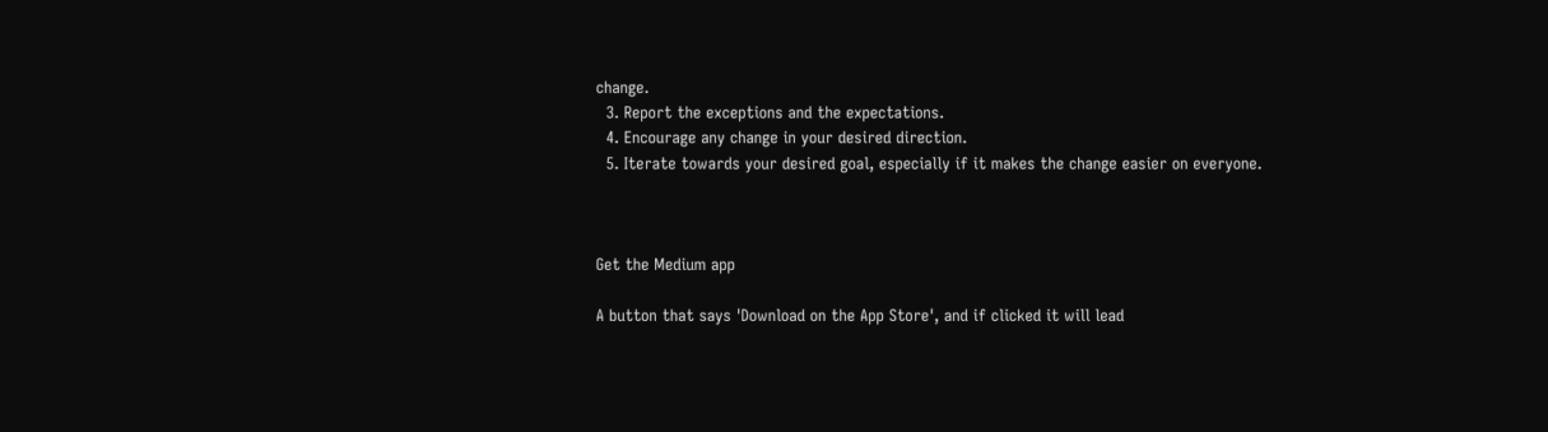change.
  3. Report the exceptions and the expectations.
  4. Encourage any change in your desired direction.
  5. Iterate towards your desired goal, especially if it makes the change easier on everyone.



Get the Medium app

A button that says 'Download on the App Store', and if clicked it will lead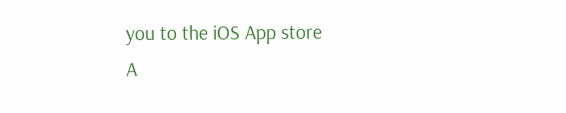you to the iOS App store
A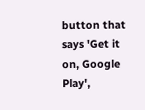button that says 'Get it on, Google Play',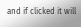and if clicked it will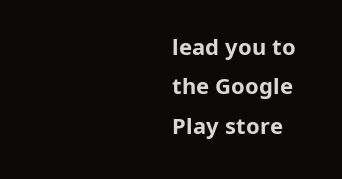lead you to the Google Play store